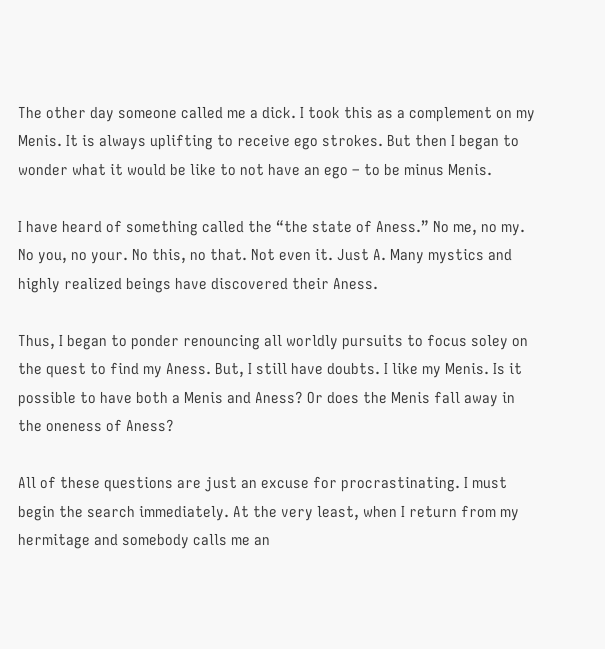The other day someone called me a dick. I took this as a complement on my Menis. It is always uplifting to receive ego strokes. But then I began to wonder what it would be like to not have an ego – to be minus Menis.

I have heard of something called the “the state of Aness.” No me, no my. No you, no your. No this, no that. Not even it. Just A. Many mystics and highly realized beings have discovered their Aness.

Thus, I began to ponder renouncing all worldly pursuits to focus soley on the quest to find my Aness. But, I still have doubts. I like my Menis. Is it possible to have both a Menis and Aness? Or does the Menis fall away in the oneness of Aness?

All of these questions are just an excuse for procrastinating. I must begin the search immediately. At the very least, when I return from my hermitage and somebody calls me an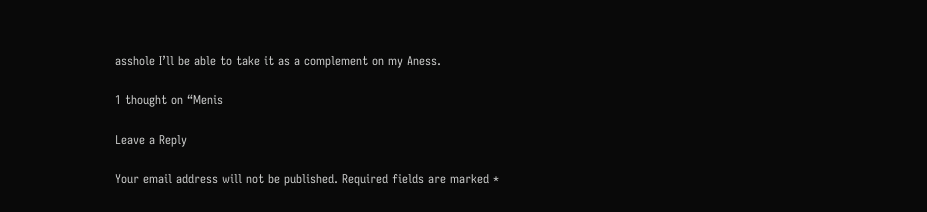asshole I’ll be able to take it as a complement on my Aness.

1 thought on “Menis

Leave a Reply

Your email address will not be published. Required fields are marked *